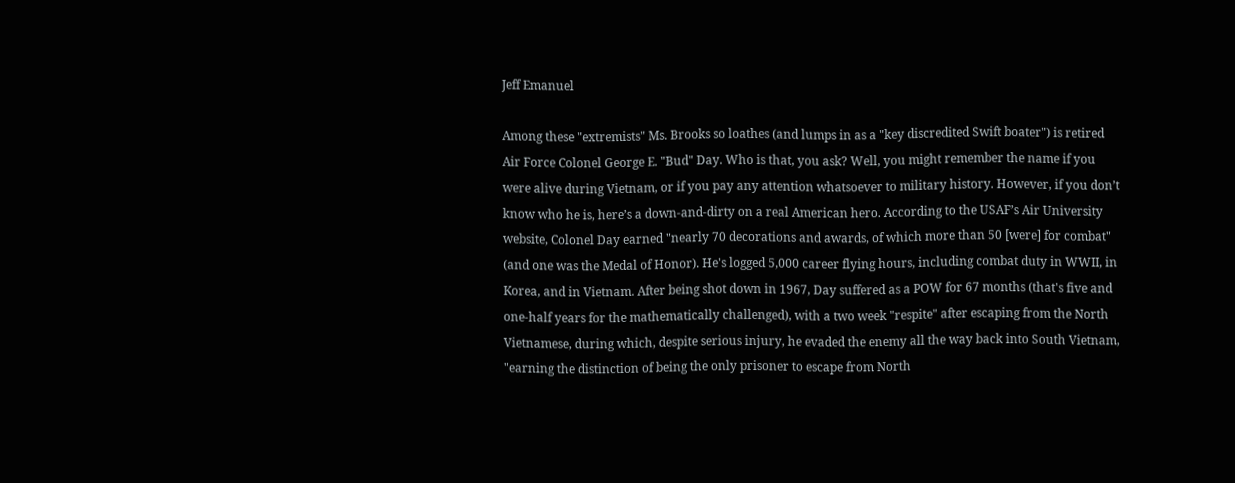Jeff Emanuel

Among these "extremists" Ms. Brooks so loathes (and lumps in as a "key discredited Swift boater") is retired Air Force Colonel George E. "Bud" Day. Who is that, you ask? Well, you might remember the name if you were alive during Vietnam, or if you pay any attention whatsoever to military history. However, if you don’t know who he is, here’s a down-and-dirty on a real American hero. According to the USAF’s Air University website, Colonel Day earned "nearly 70 decorations and awards, of which more than 50 [were] for combat" (and one was the Medal of Honor). He's logged 5,000 career flying hours, including combat duty in WWII, in Korea, and in Vietnam. After being shot down in 1967, Day suffered as a POW for 67 months (that's five and one-half years for the mathematically challenged), with a two week "respite" after escaping from the North Vietnamese, during which, despite serious injury, he evaded the enemy all the way back into South Vietnam, "earning the distinction of being the only prisoner to escape from North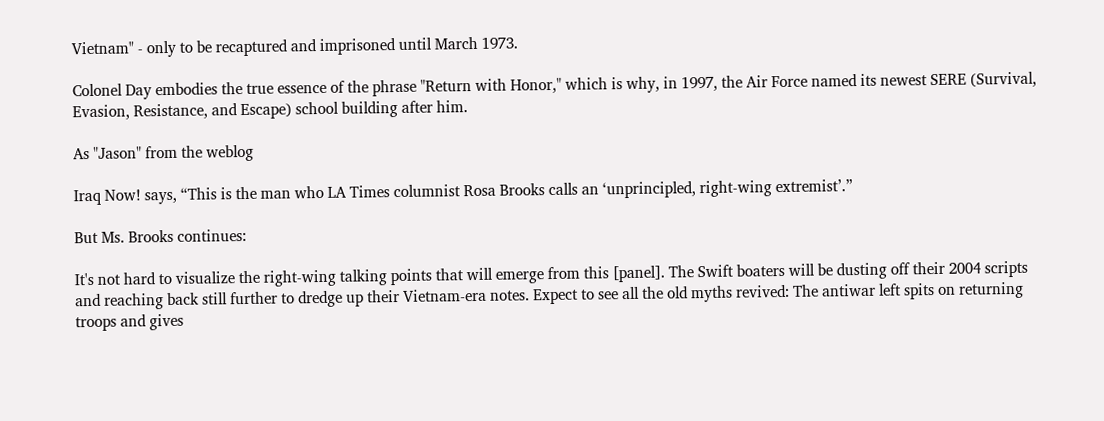Vietnam" - only to be recaptured and imprisoned until March 1973.

Colonel Day embodies the true essence of the phrase "Return with Honor," which is why, in 1997, the Air Force named its newest SERE (Survival, Evasion, Resistance, and Escape) school building after him.

As "Jason" from the weblog

Iraq Now! says, “This is the man who LA Times columnist Rosa Brooks calls an ‘unprincipled, right-wing extremist’.”

But Ms. Brooks continues:

It's not hard to visualize the right-wing talking points that will emerge from this [panel]. The Swift boaters will be dusting off their 2004 scripts and reaching back still further to dredge up their Vietnam-era notes. Expect to see all the old myths revived: The antiwar left spits on returning troops and gives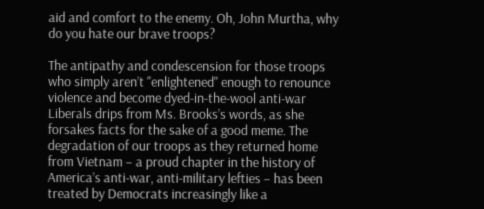aid and comfort to the enemy. Oh, John Murtha, why do you hate our brave troops?

The antipathy and condescension for those troops who simply aren’t "enlightened" enough to renounce violence and become dyed-in-the-wool anti-war Liberals drips from Ms. Brooks’s words, as she forsakes facts for the sake of a good meme. The degradation of our troops as they returned home from Vietnam – a proud chapter in the history of America’s anti-war, anti-military lefties – has been treated by Democrats increasingly like a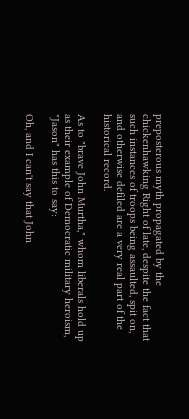preposterous myth propagated by the chickenhawking Right of late, despite the fact that such instances of troops being assaulted, spit on, and otherwise defiled are a very real part of the historical record.

As to "brave John Murtha," whom liberals hold up as their example of Democratic military heroism, "Jason" has this to say:

Oh, and I can't say that John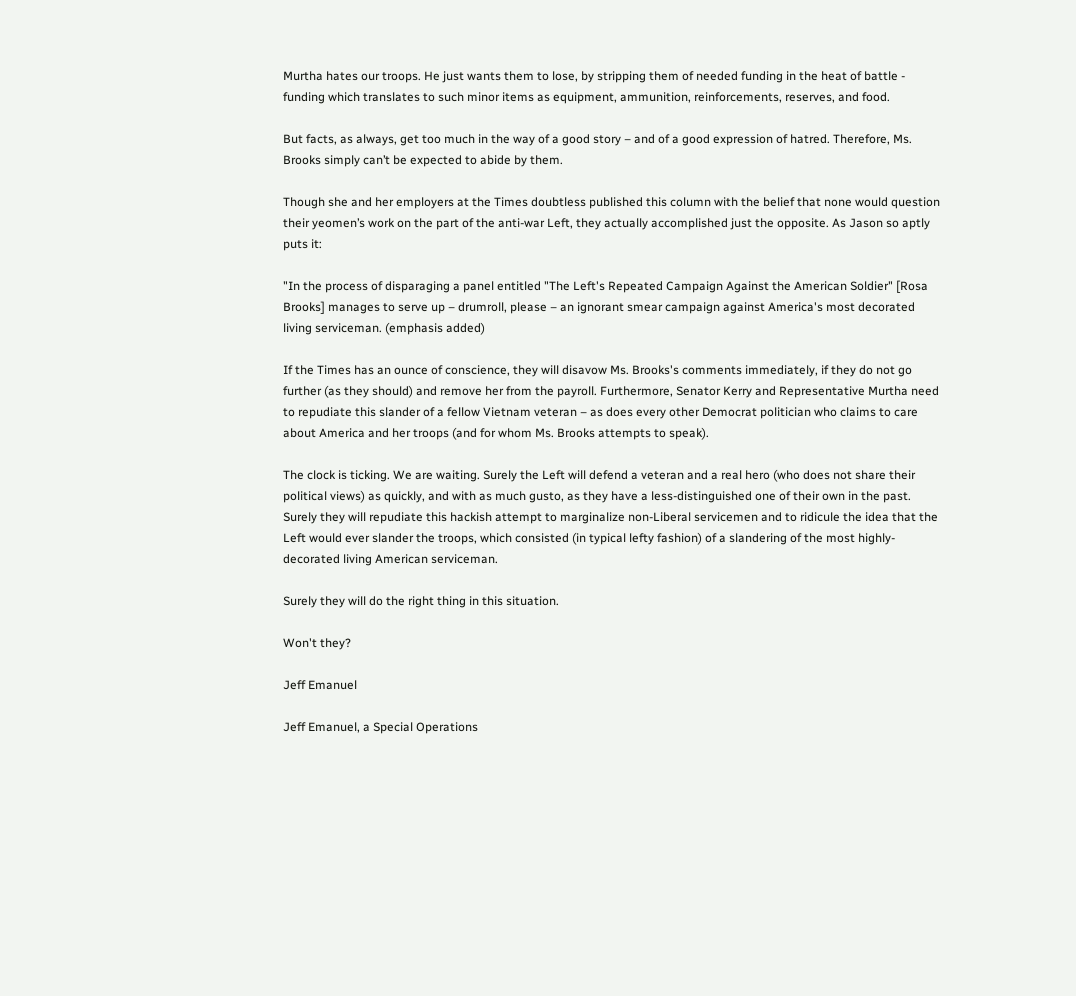Murtha hates our troops. He just wants them to lose, by stripping them of needed funding in the heat of battle - funding which translates to such minor items as equipment, ammunition, reinforcements, reserves, and food.

But facts, as always, get too much in the way of a good story – and of a good expression of hatred. Therefore, Ms. Brooks simply can’t be expected to abide by them.

Though she and her employers at the Times doubtless published this column with the belief that none would question their yeomen’s work on the part of the anti-war Left, they actually accomplished just the opposite. As Jason so aptly puts it:

"In the process of disparaging a panel entitled "The Left's Repeated Campaign Against the American Soldier" [Rosa Brooks] manages to serve up – drumroll, please – an ignorant smear campaign against America's most decorated living serviceman. (emphasis added)

If the Times has an ounce of conscience, they will disavow Ms. Brooks's comments immediately, if they do not go further (as they should) and remove her from the payroll. Furthermore, Senator Kerry and Representative Murtha need to repudiate this slander of a fellow Vietnam veteran – as does every other Democrat politician who claims to care about America and her troops (and for whom Ms. Brooks attempts to speak).

The clock is ticking. We are waiting. Surely the Left will defend a veteran and a real hero (who does not share their political views) as quickly, and with as much gusto, as they have a less-distinguished one of their own in the past. Surely they will repudiate this hackish attempt to marginalize non-Liberal servicemen and to ridicule the idea that the Left would ever slander the troops, which consisted (in typical lefty fashion) of a slandering of the most highly-decorated living American serviceman.

Surely they will do the right thing in this situation.

Won't they?

Jeff Emanuel

Jeff Emanuel, a Special Operations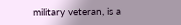military veteran, is a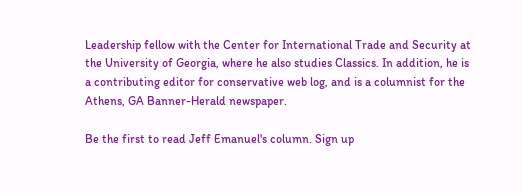Leadership fellow with the Center for International Trade and Security at the University of Georgia, where he also studies Classics. In addition, he is a contributing editor for conservative web log, and is a columnist for the Athens, GA Banner-Herald newspaper.

Be the first to read Jeff Emanuel's column. Sign up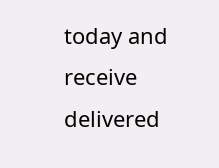today and receive delivered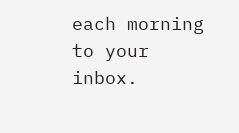each morning to your inbox.